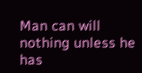Man can will nothing unless he has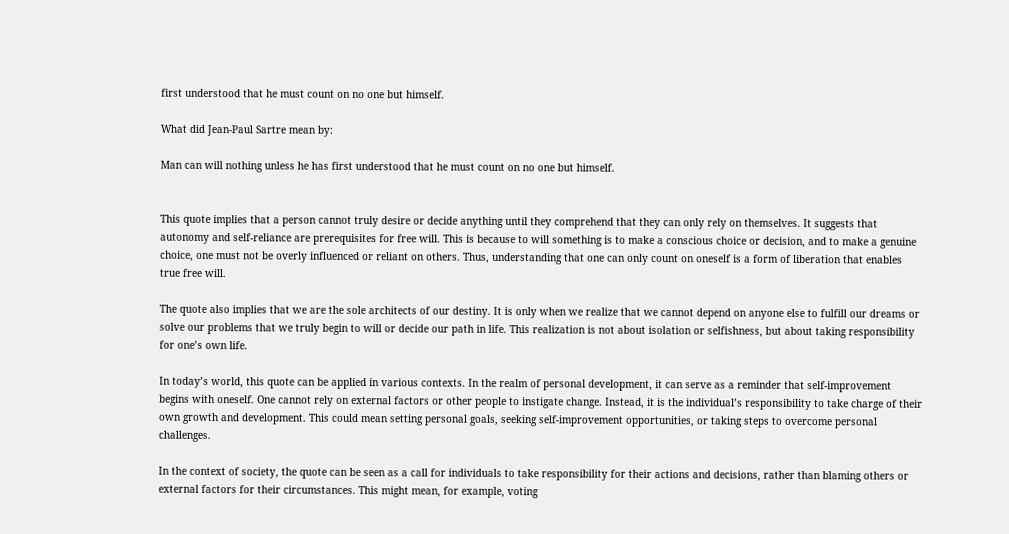first understood that he must count on no one but himself.

What did Jean-Paul Sartre mean by:

Man can will nothing unless he has first understood that he must count on no one but himself.


This quote implies that a person cannot truly desire or decide anything until they comprehend that they can only rely on themselves. It suggests that autonomy and self-reliance are prerequisites for free will. This is because to will something is to make a conscious choice or decision, and to make a genuine choice, one must not be overly influenced or reliant on others. Thus, understanding that one can only count on oneself is a form of liberation that enables true free will.

The quote also implies that we are the sole architects of our destiny. It is only when we realize that we cannot depend on anyone else to fulfill our dreams or solve our problems that we truly begin to will or decide our path in life. This realization is not about isolation or selfishness, but about taking responsibility for one’s own life.

In today’s world, this quote can be applied in various contexts. In the realm of personal development, it can serve as a reminder that self-improvement begins with oneself. One cannot rely on external factors or other people to instigate change. Instead, it is the individual’s responsibility to take charge of their own growth and development. This could mean setting personal goals, seeking self-improvement opportunities, or taking steps to overcome personal challenges.

In the context of society, the quote can be seen as a call for individuals to take responsibility for their actions and decisions, rather than blaming others or external factors for their circumstances. This might mean, for example, voting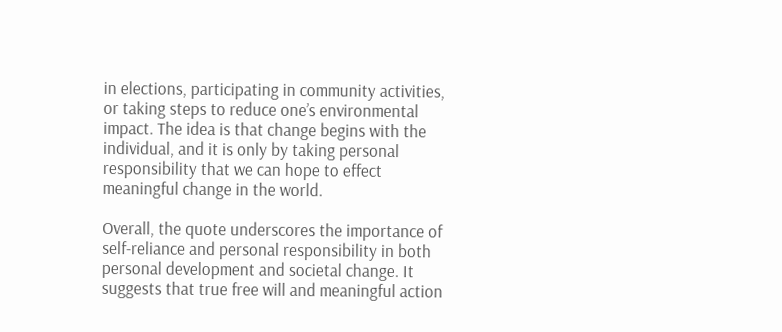in elections, participating in community activities, or taking steps to reduce one’s environmental impact. The idea is that change begins with the individual, and it is only by taking personal responsibility that we can hope to effect meaningful change in the world.

Overall, the quote underscores the importance of self-reliance and personal responsibility in both personal development and societal change. It suggests that true free will and meaningful action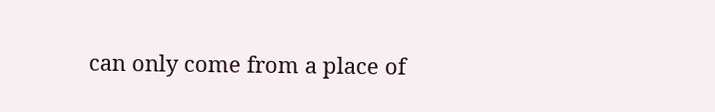can only come from a place of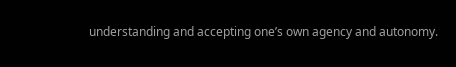understanding and accepting one’s own agency and autonomy.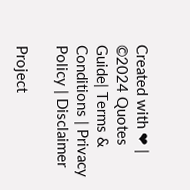Created with ❤ | ©2024 Quotes Guide| Terms & Conditions | Privacy Policy | Disclaimer

Project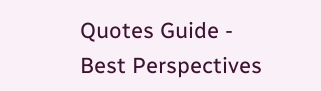Quotes Guide - Best Perspectives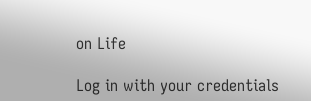on Life

Log in with your credentials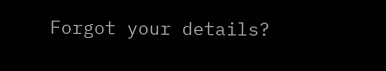Forgot your details?